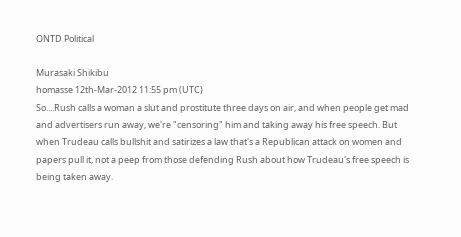ONTD Political

Murasaki Shikibu
homasse 12th-Mar-2012 11:55 pm (UTC)
So....Rush calls a woman a slut and prostitute three days on air, and when people get mad and advertisers run away, we're "censoring" him and taking away his free speech. But when Trudeau calls bullshit and satirizes a law that's a Republican attack on women and papers pull it, not a peep from those defending Rush about how Trudeau's free speech is being taken away.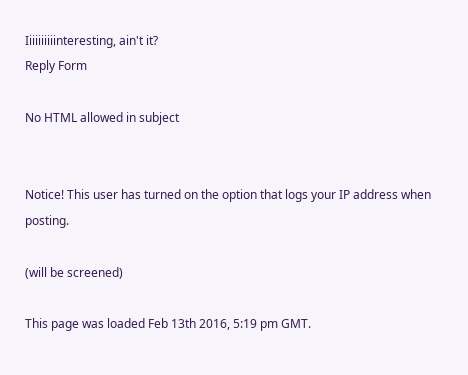Iiiiiiiiiinteresting, ain't it?
Reply Form

No HTML allowed in subject


Notice! This user has turned on the option that logs your IP address when posting.

(will be screened)

This page was loaded Feb 13th 2016, 5:19 pm GMT.